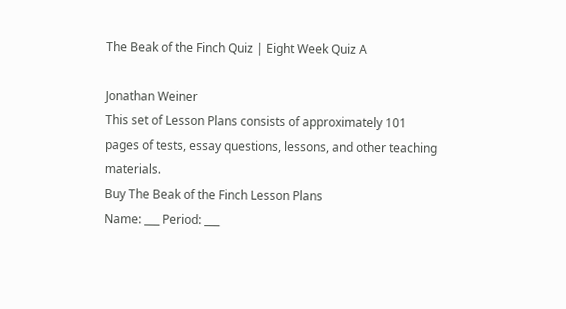The Beak of the Finch Quiz | Eight Week Quiz A

Jonathan Weiner
This set of Lesson Plans consists of approximately 101 pages of tests, essay questions, lessons, and other teaching materials.
Buy The Beak of the Finch Lesson Plans
Name: ___ Period: ___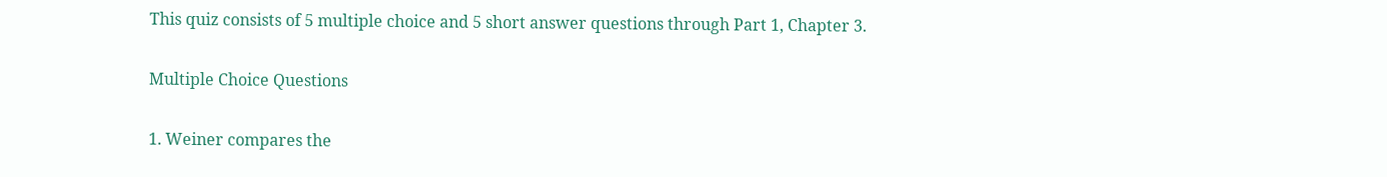This quiz consists of 5 multiple choice and 5 short answer questions through Part 1, Chapter 3.

Multiple Choice Questions

1. Weiner compares the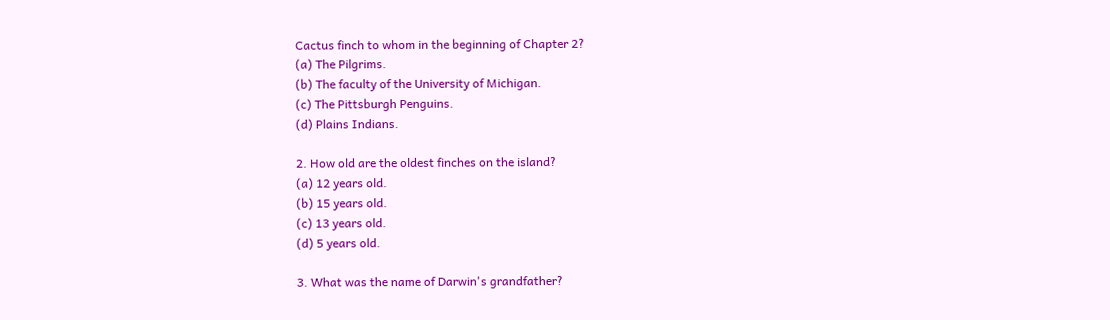Cactus finch to whom in the beginning of Chapter 2?
(a) The Pilgrims.
(b) The faculty of the University of Michigan.
(c) The Pittsburgh Penguins.
(d) Plains Indians.

2. How old are the oldest finches on the island?
(a) 12 years old.
(b) 15 years old.
(c) 13 years old.
(d) 5 years old.

3. What was the name of Darwin's grandfather?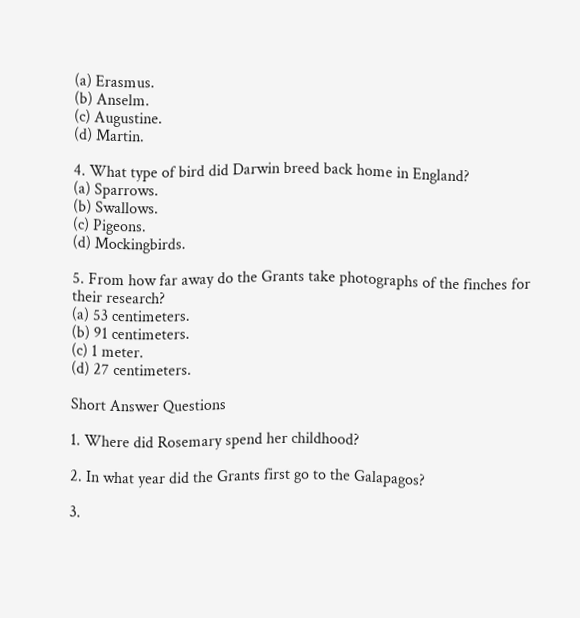(a) Erasmus.
(b) Anselm.
(c) Augustine.
(d) Martin.

4. What type of bird did Darwin breed back home in England?
(a) Sparrows.
(b) Swallows.
(c) Pigeons.
(d) Mockingbirds.

5. From how far away do the Grants take photographs of the finches for their research?
(a) 53 centimeters.
(b) 91 centimeters.
(c) 1 meter.
(d) 27 centimeters.

Short Answer Questions

1. Where did Rosemary spend her childhood?

2. In what year did the Grants first go to the Galapagos?

3.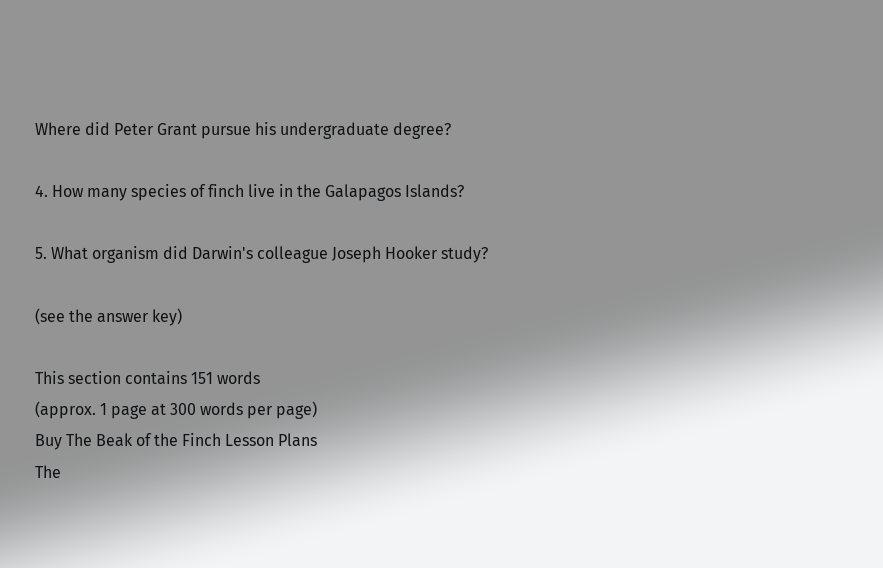Where did Peter Grant pursue his undergraduate degree?

4. How many species of finch live in the Galapagos Islands?

5. What organism did Darwin's colleague Joseph Hooker study?

(see the answer key)

This section contains 151 words
(approx. 1 page at 300 words per page)
Buy The Beak of the Finch Lesson Plans
The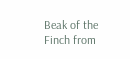Beak of the Finch from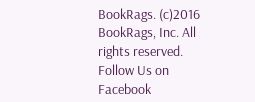BookRags. (c)2016 BookRags, Inc. All rights reserved.
Follow Us on Facebook